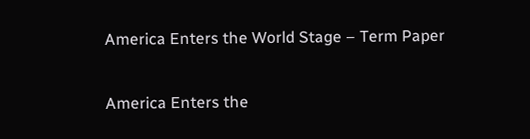America Enters the World Stage – Term Paper

America Enters the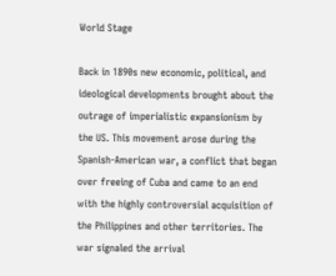World Stage

Back in 1890s new economic, political, and ideological developments brought about the outrage of imperialistic expansionism by the US. This movement arose during the Spanish-American war, a conflict that began over freeing of Cuba and came to an end with the highly controversial acquisition of the Philippines and other territories. The war signaled the arrival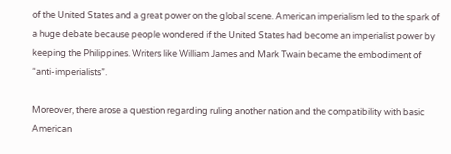of the United States and a great power on the global scene. American imperialism led to the spark of a huge debate because people wondered if the United States had become an imperialist power by keeping the Philippines. Writers like William James and Mark Twain became the embodiment of “anti-imperialists”.

Moreover, there arose a question regarding ruling another nation and the compatibility with basic American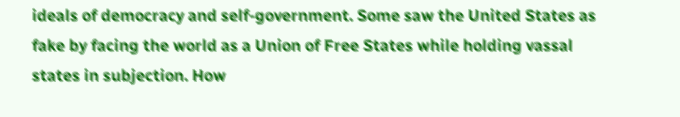ideals of democracy and self-government. Some saw the United States as fake by facing the world as a Union of Free States while holding vassal states in subjection. How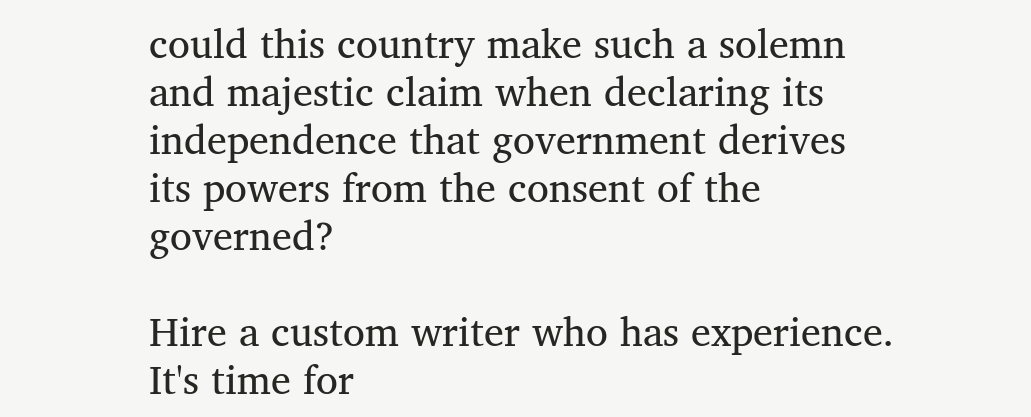could this country make such a solemn and majestic claim when declaring its independence that government derives its powers from the consent of the governed?

Hire a custom writer who has experience.
It's time for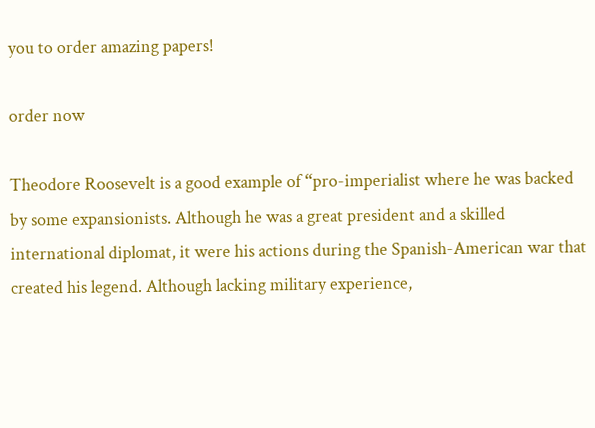you to order amazing papers!

order now

Theodore Roosevelt is a good example of “pro-imperialist where he was backed by some expansionists. Although he was a great president and a skilled international diplomat, it were his actions during the Spanish-American war that created his legend. Although lacking military experience,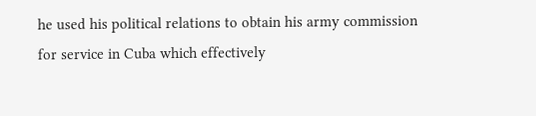he used his political relations to obtain his army commission for service in Cuba which effectively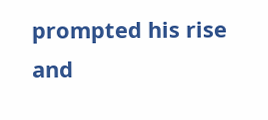prompted his rise and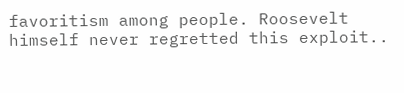favoritism among people. Roosevelt himself never regretted this exploit..